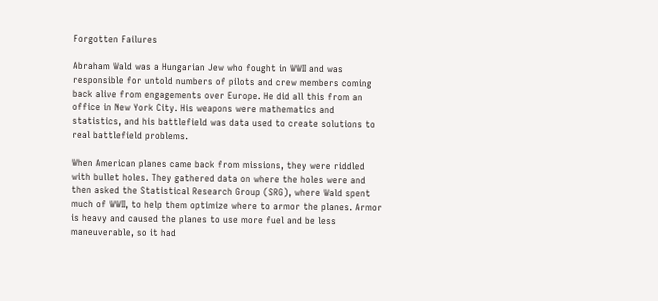Forgotten Failures

Abraham Wald was a Hungarian Jew who fought in WWII and was responsible for untold numbers of pilots and crew members coming back alive from engagements over Europe. He did all this from an office in New York City. His weapons were mathematics and statistics, and his battlefield was data used to create solutions to real battlefield problems.

When American planes came back from missions, they were riddled with bullet holes. They gathered data on where the holes were and then asked the Statistical Research Group (SRG), where Wald spent much of WWII, to help them optimize where to armor the planes. Armor is heavy and caused the planes to use more fuel and be less maneuverable, so it had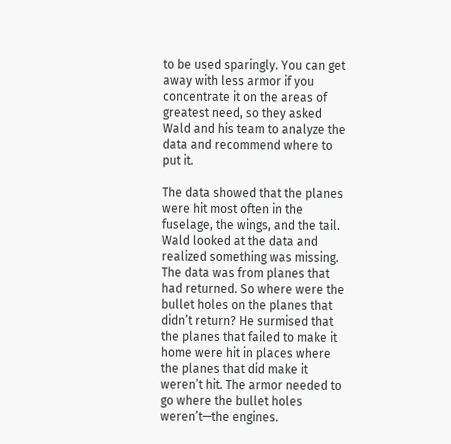to be used sparingly. You can get away with less armor if you concentrate it on the areas of greatest need, so they asked Wald and his team to analyze the data and recommend where to put it.

The data showed that the planes were hit most often in the fuselage, the wings, and the tail. Wald looked at the data and realized something was missing. The data was from planes that had returned. So where were the bullet holes on the planes that didn’t return? He surmised that the planes that failed to make it home were hit in places where the planes that did make it weren’t hit. The armor needed to go where the bullet holes weren’t—the engines.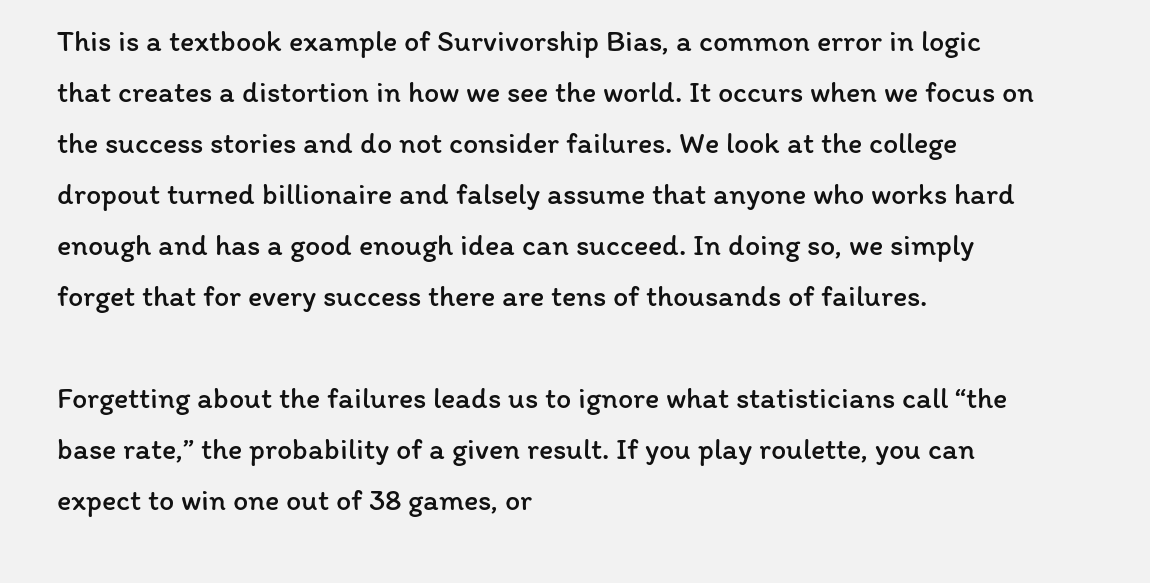This is a textbook example of Survivorship Bias, a common error in logic that creates a distortion in how we see the world. It occurs when we focus on the success stories and do not consider failures. We look at the college dropout turned billionaire and falsely assume that anyone who works hard enough and has a good enough idea can succeed. In doing so, we simply forget that for every success there are tens of thousands of failures.

Forgetting about the failures leads us to ignore what statisticians call “the base rate,” the probability of a given result. If you play roulette, you can expect to win one out of 38 games, or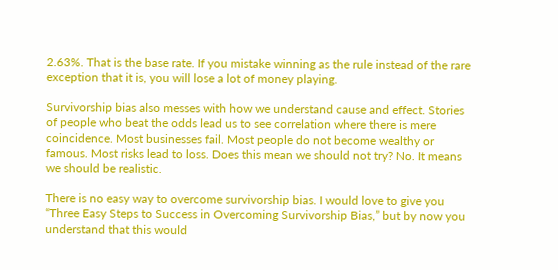2.63%. That is the base rate. If you mistake winning as the rule instead of the rare exception that it is, you will lose a lot of money playing.

Survivorship bias also messes with how we understand cause and effect. Stories of people who beat the odds lead us to see correlation where there is mere coincidence. Most businesses fail. Most people do not become wealthy or famous. Most risks lead to loss. Does this mean we should not try? No. It means we should be realistic.

There is no easy way to overcome survivorship bias. I would love to give you “Three Easy Steps to Success in Overcoming Survivorship Bias,” but by now you understand that this would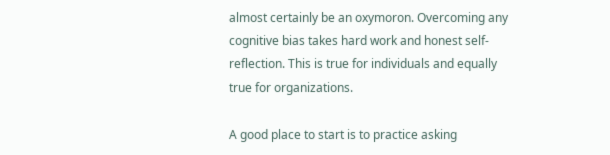almost certainly be an oxymoron. Overcoming any cognitive bias takes hard work and honest self-reflection. This is true for individuals and equally true for organizations.

A good place to start is to practice asking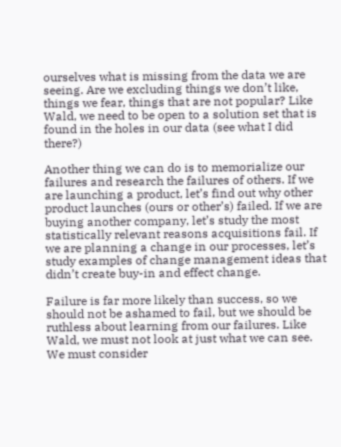ourselves what is missing from the data we are seeing. Are we excluding things we don’t like, things we fear, things that are not popular? Like Wald, we need to be open to a solution set that is found in the holes in our data (see what I did there?)

Another thing we can do is to memorialize our failures and research the failures of others. If we are launching a product, let’s find out why other product launches (ours or other’s) failed. If we are buying another company, let’s study the most statistically relevant reasons acquisitions fail. If we are planning a change in our processes, let’s study examples of change management ideas that didn’t create buy-in and effect change.

Failure is far more likely than success, so we should not be ashamed to fail, but we should be ruthless about learning from our failures. Like Wald, we must not look at just what we can see. We must consider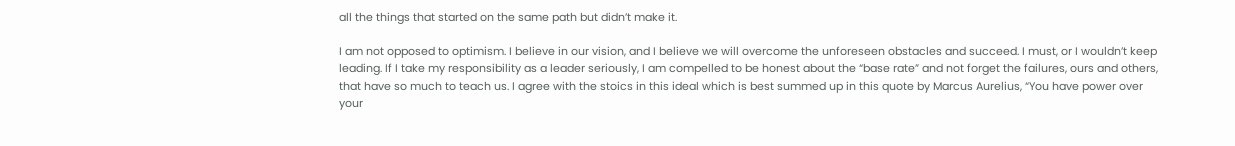all the things that started on the same path but didn’t make it.

I am not opposed to optimism. I believe in our vision, and I believe we will overcome the unforeseen obstacles and succeed. I must, or I wouldn’t keep leading. If I take my responsibility as a leader seriously, I am compelled to be honest about the “base rate” and not forget the failures, ours and others, that have so much to teach us. I agree with the stoics in this ideal which is best summed up in this quote by Marcus Aurelius, “You have power over your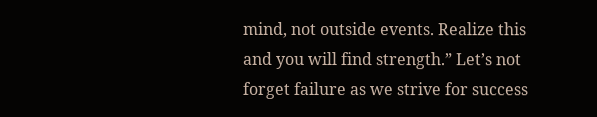mind, not outside events. Realize this and you will find strength.” Let’s not forget failure as we strive for success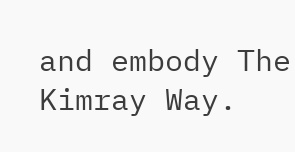and embody The Kimray Way.